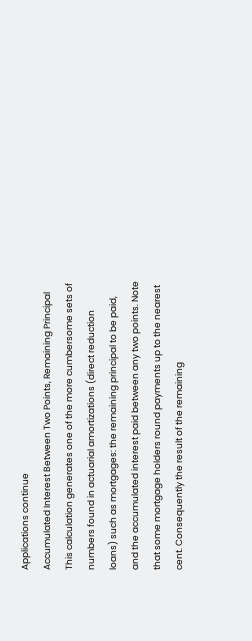Applications continue
Accumulated Interest Between Two Points, Remaining Principal
This calculation generates one of the more cumbersome sets of numbers found in actuarial amortizations (direct reduction loans) such as mortgages: the remaining principal to be paid, and the accumulated interest paid between any two points. Note that some mortgage holders round payments up to the nearest cent. Consequently the result of the remaining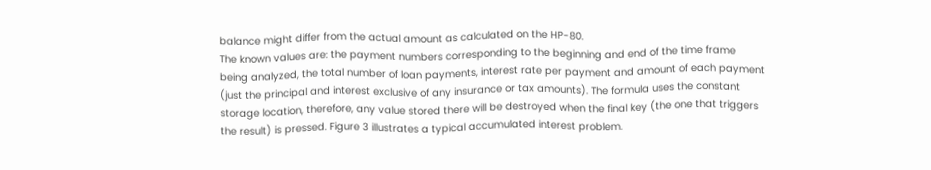balance might differ from the actual amount as calculated on the HP-80.
The known values are: the payment numbers corresponding to the beginning and end of the time frame being analyzed, the total number of loan payments, interest rate per payment and amount of each payment (just the principal and interest exclusive of any insurance or tax amounts). The formula uses the constant storage location, therefore, any value stored there will be destroyed when the final key (the one that triggers the result) is pressed. Figure 3 illustrates a typical accumulated interest problem.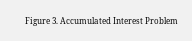Figure 3. Accumulated Interest Problem